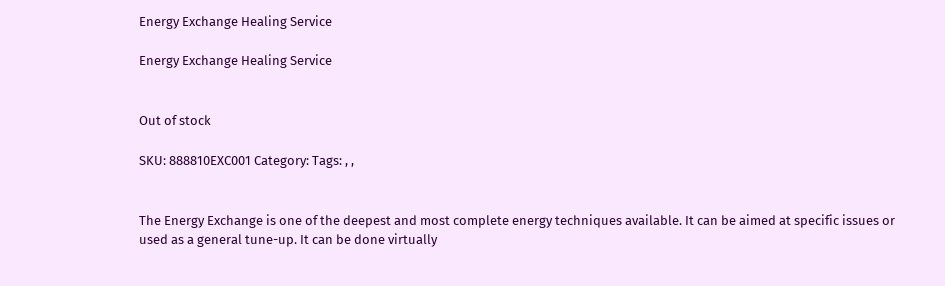Energy Exchange Healing Service

Energy Exchange Healing Service


Out of stock

SKU: 888810EXC001 Category: Tags: , ,


The Energy Exchange is one of the deepest and most complete energy techniques available. It can be aimed at specific issues or used as a general tune-up. It can be done virtually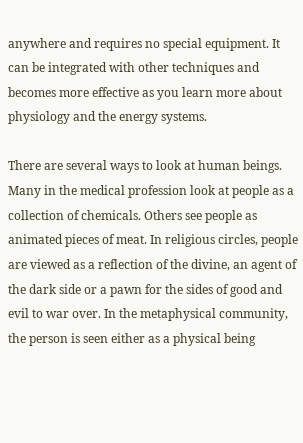anywhere and requires no special equipment. It can be integrated with other techniques and becomes more effective as you learn more about physiology and the energy systems.

There are several ways to look at human beings. Many in the medical profession look at people as a collection of chemicals. Others see people as animated pieces of meat. In religious circles, people are viewed as a reflection of the divine, an agent of the dark side or a pawn for the sides of good and evil to war over. In the metaphysical community, the person is seen either as a physical being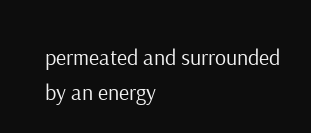permeated and surrounded by an energy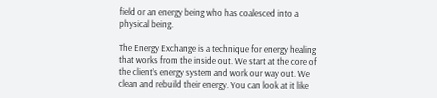field or an energy being who has coalesced into a physical being.

The Energy Exchange is a technique for energy healing that works from the inside out. We start at the core of the client’s energy system and work our way out. We clean and rebuild their energy. You can look at it like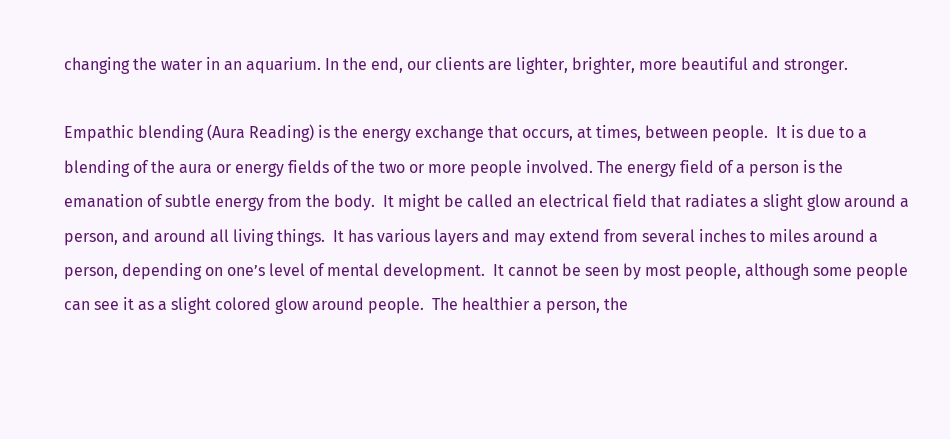changing the water in an aquarium. In the end, our clients are lighter, brighter, more beautiful and stronger.

Empathic blending (Aura Reading) is the energy exchange that occurs, at times, between people.  It is due to a blending of the aura or energy fields of the two or more people involved. The energy field of a person is the emanation of subtle energy from the body.  It might be called an electrical field that radiates a slight glow around a person, and around all living things.  It has various layers and may extend from several inches to miles around a person, depending on one’s level of mental development.  It cannot be seen by most people, although some people can see it as a slight colored glow around people.  The healthier a person, the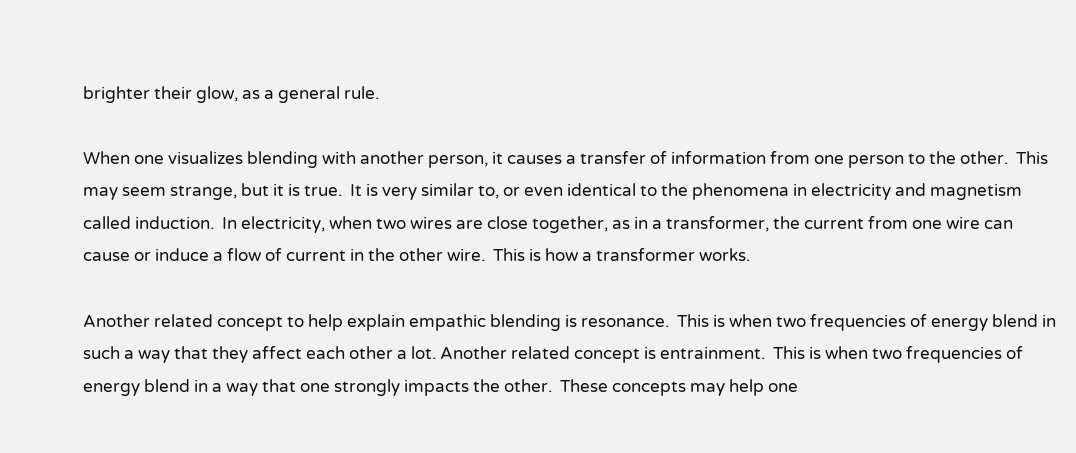brighter their glow, as a general rule.

When one visualizes blending with another person, it causes a transfer of information from one person to the other.  This may seem strange, but it is true.  It is very similar to, or even identical to the phenomena in electricity and magnetism called induction.  In electricity, when two wires are close together, as in a transformer, the current from one wire can cause or induce a flow of current in the other wire.  This is how a transformer works.

Another related concept to help explain empathic blending is resonance.  This is when two frequencies of energy blend in such a way that they affect each other a lot. Another related concept is entrainment.  This is when two frequencies of energy blend in a way that one strongly impacts the other.  These concepts may help one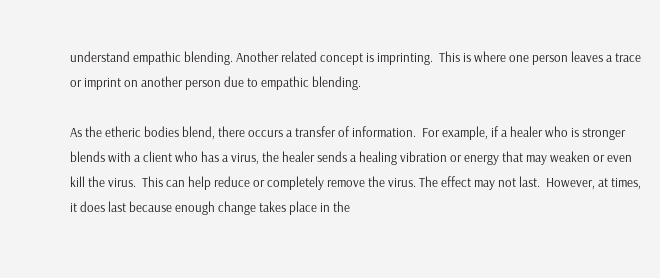understand empathic blending. Another related concept is imprinting.  This is where one person leaves a trace or imprint on another person due to empathic blending.

As the etheric bodies blend, there occurs a transfer of information.  For example, if a healer who is stronger blends with a client who has a virus, the healer sends a healing vibration or energy that may weaken or even kill the virus.  This can help reduce or completely remove the virus. The effect may not last.  However, at times, it does last because enough change takes place in the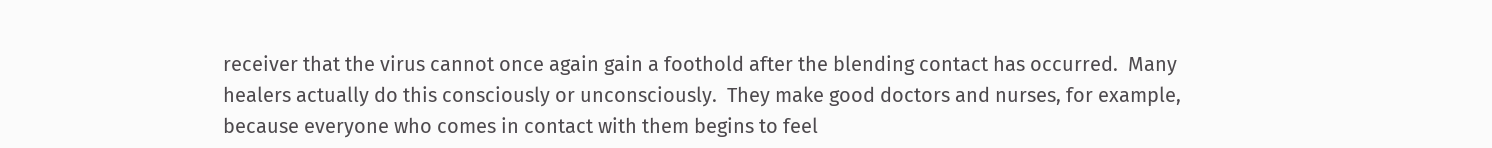receiver that the virus cannot once again gain a foothold after the blending contact has occurred.  Many healers actually do this consciously or unconsciously.  They make good doctors and nurses, for example, because everyone who comes in contact with them begins to feel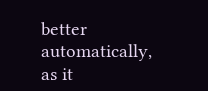better automatically, as it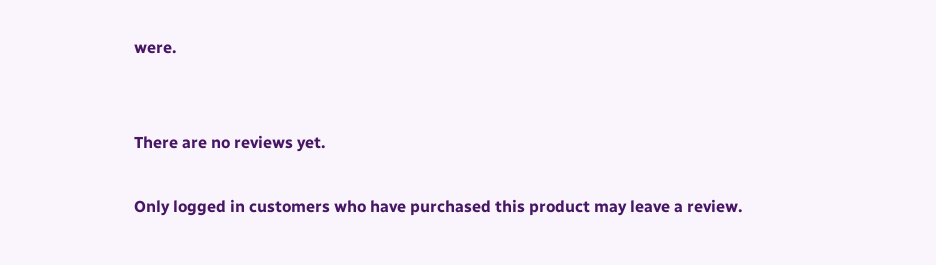were.


There are no reviews yet.

Only logged in customers who have purchased this product may leave a review.